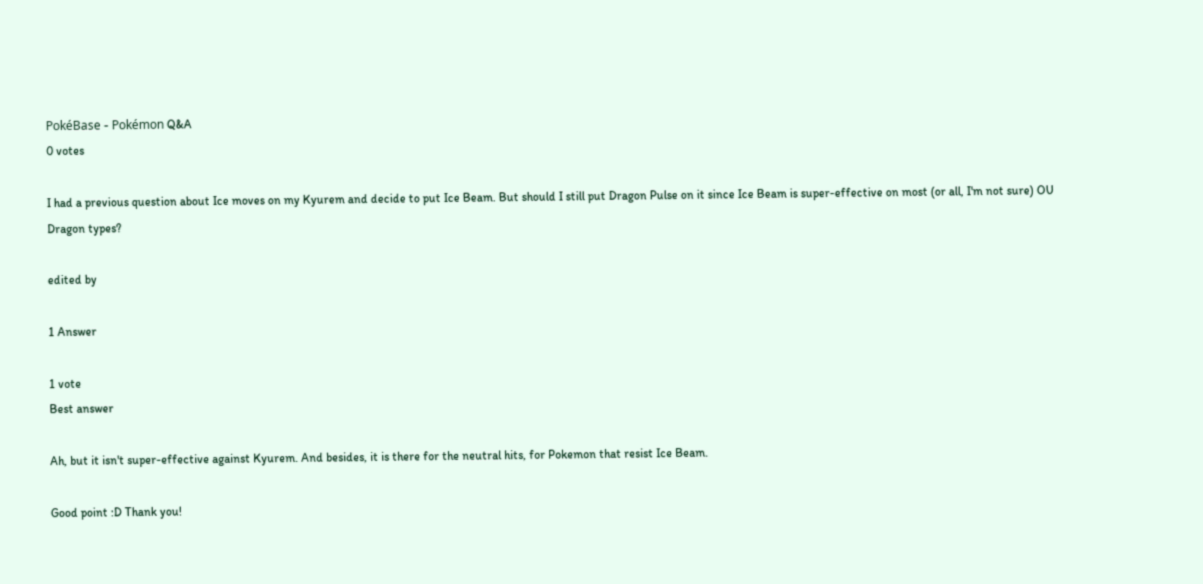PokéBase - Pokémon Q&A
0 votes

I had a previous question about Ice moves on my Kyurem and decide to put Ice Beam. But should I still put Dragon Pulse on it since Ice Beam is super-effective on most (or all, I'm not sure) OU Dragon types?

edited by

1 Answer

1 vote
Best answer

Ah, but it isn't super-effective against Kyurem. And besides, it is there for the neutral hits, for Pokemon that resist Ice Beam.

Good point :D Thank you!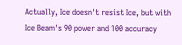Actually, Ice doesn't resist Ice, but with Ice Beam's 90 power and 100 accuracy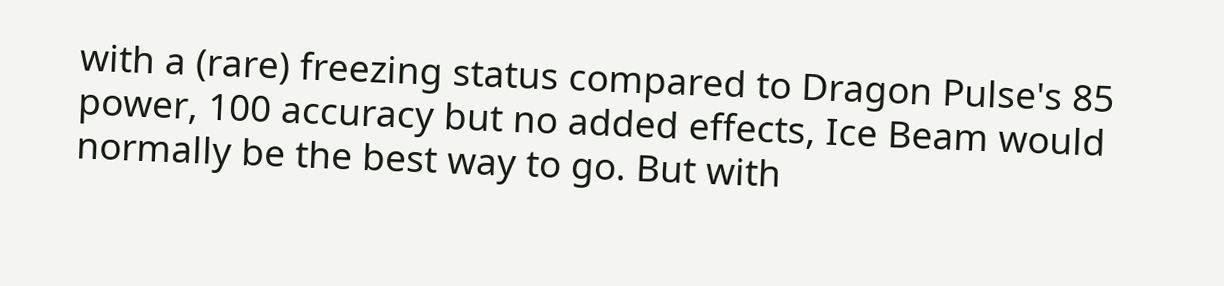with a (rare) freezing status compared to Dragon Pulse's 85 power, 100 accuracy but no added effects, Ice Beam would normally be the best way to go. But with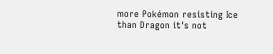more Pokémon resisting Ice than Dragon it's not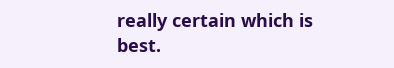really certain which is best.